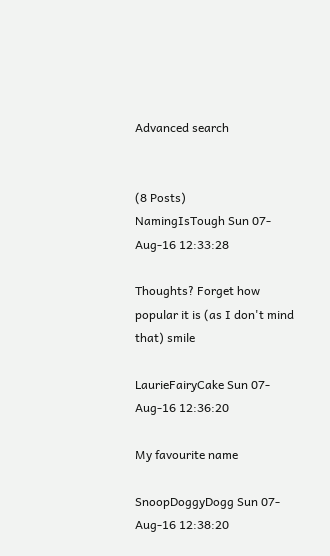Advanced search


(8 Posts)
NamingIsTough Sun 07-Aug-16 12:33:28

Thoughts? Forget how popular it is (as I don't mind that) smile

LaurieFairyCake Sun 07-Aug-16 12:36:20

My favourite name

SnoopDoggyDogg Sun 07-Aug-16 12:38:20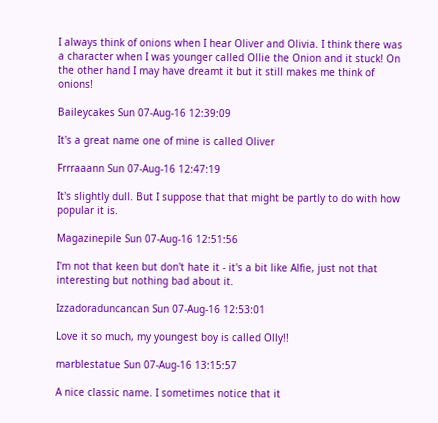I always think of onions when I hear Oliver and Olivia. I think there was a character when I was younger called Ollie the Onion and it stuck! On the other hand I may have dreamt it but it still makes me think of onions!

Baileycakes Sun 07-Aug-16 12:39:09

It's a great name one of mine is called Oliver

Frrraaann Sun 07-Aug-16 12:47:19

It's slightly dull. But I suppose that that might be partly to do with how popular it is.

Magazinepile Sun 07-Aug-16 12:51:56

I'm not that keen but don't hate it - it's a bit like Alfie, just not that interesting but nothing bad about it.

Izzadoraduncancan Sun 07-Aug-16 12:53:01

Love it so much, my youngest boy is called Olly!!

marblestatue Sun 07-Aug-16 13:15:57

A nice classic name. I sometimes notice that it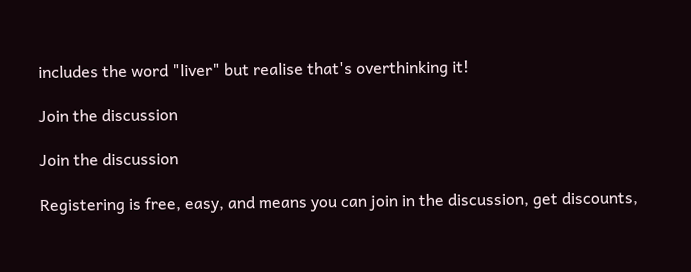includes the word "liver" but realise that's overthinking it!

Join the discussion

Join the discussion

Registering is free, easy, and means you can join in the discussion, get discounts,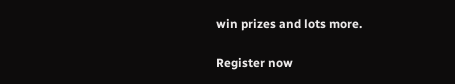win prizes and lots more.

Register now